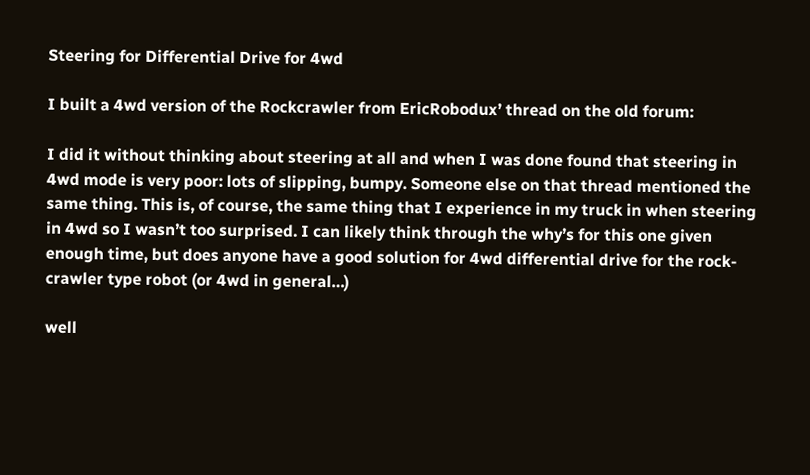Steering for Differential Drive for 4wd

I built a 4wd version of the Rockcrawler from EricRobodux’ thread on the old forum:

I did it without thinking about steering at all and when I was done found that steering in 4wd mode is very poor: lots of slipping, bumpy. Someone else on that thread mentioned the same thing. This is, of course, the same thing that I experience in my truck in when steering in 4wd so I wasn’t too surprised. I can likely think through the why’s for this one given enough time, but does anyone have a good solution for 4wd differential drive for the rock-crawler type robot (or 4wd in general…)

well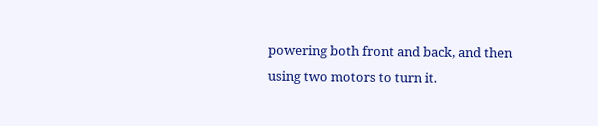powering both front and back, and then using two motors to turn it.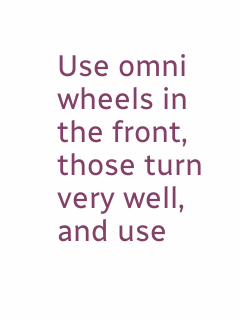Use omni wheels in the front, those turn very well, and use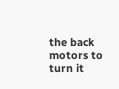the back motors to turn it